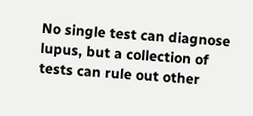No single test can diagnose lupus, but a collection of tests can rule out other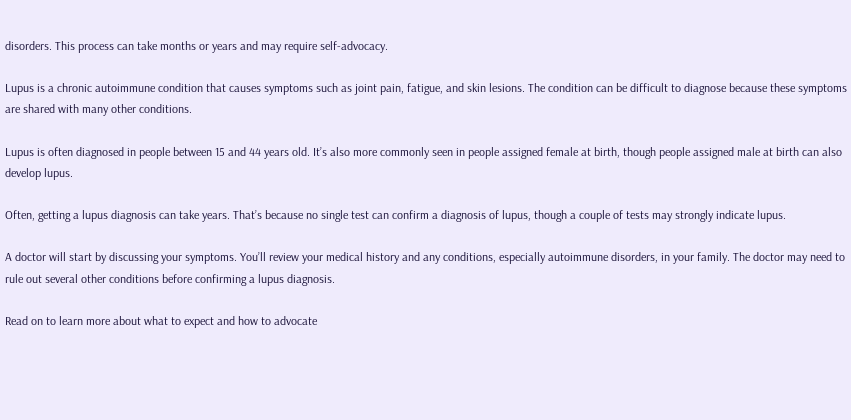disorders. This process can take months or years and may require self-advocacy.

Lupus is a chronic autoimmune condition that causes symptoms such as joint pain, fatigue, and skin lesions. The condition can be difficult to diagnose because these symptoms are shared with many other conditions.

Lupus is often diagnosed in people between 15 and 44 years old. It’s also more commonly seen in people assigned female at birth, though people assigned male at birth can also develop lupus.

Often, getting a lupus diagnosis can take years. That’s because no single test can confirm a diagnosis of lupus, though a couple of tests may strongly indicate lupus.

A doctor will start by discussing your symptoms. You’ll review your medical history and any conditions, especially autoimmune disorders, in your family. The doctor may need to rule out several other conditions before confirming a lupus diagnosis.

Read on to learn more about what to expect and how to advocate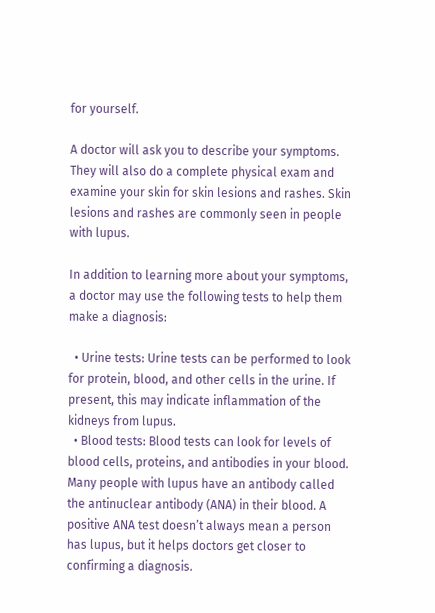for yourself.

A doctor will ask you to describe your symptoms. They will also do a complete physical exam and examine your skin for skin lesions and rashes. Skin lesions and rashes are commonly seen in people with lupus.

In addition to learning more about your symptoms, a doctor may use the following tests to help them make a diagnosis:

  • Urine tests: Urine tests can be performed to look for protein, blood, and other cells in the urine. If present, this may indicate inflammation of the kidneys from lupus.
  • Blood tests: Blood tests can look for levels of blood cells, proteins, and antibodies in your blood. Many people with lupus have an antibody called the antinuclear antibody (ANA) in their blood. A positive ANA test doesn’t always mean a person has lupus, but it helps doctors get closer to confirming a diagnosis.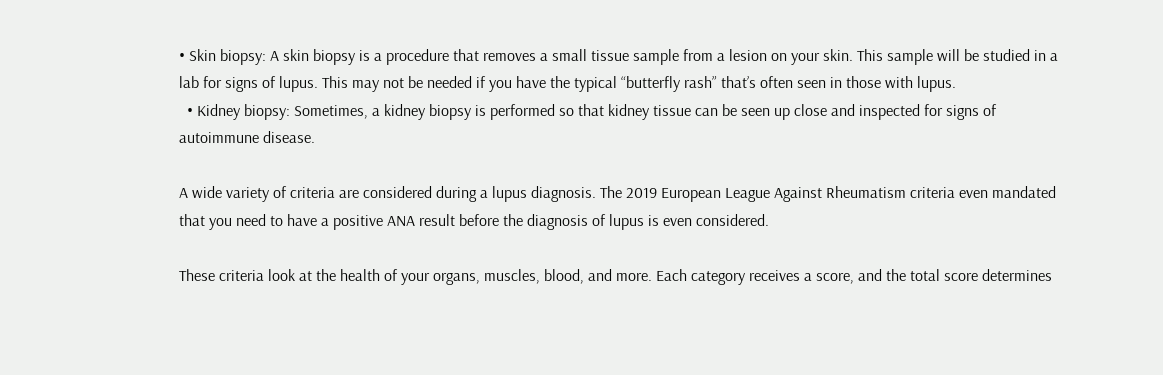• Skin biopsy: A skin biopsy is a procedure that removes a small tissue sample from a lesion on your skin. This sample will be studied in a lab for signs of lupus. This may not be needed if you have the typical “butterfly rash” that’s often seen in those with lupus.
  • Kidney biopsy: Sometimes, a kidney biopsy is performed so that kidney tissue can be seen up close and inspected for signs of autoimmune disease.

A wide variety of criteria are considered during a lupus diagnosis. The 2019 European League Against Rheumatism criteria even mandated that you need to have a positive ANA result before the diagnosis of lupus is even considered.

These criteria look at the health of your organs, muscles, blood, and more. Each category receives a score, and the total score determines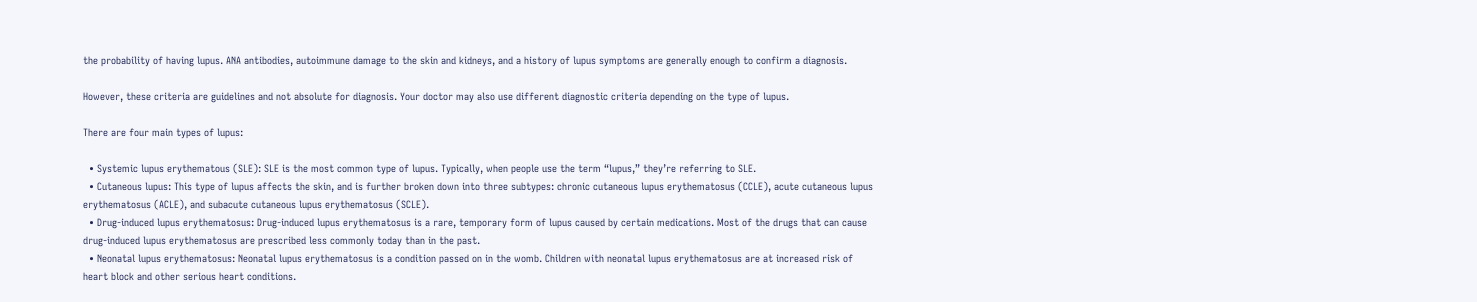the probability of having lupus. ANA antibodies, autoimmune damage to the skin and kidneys, and a history of lupus symptoms are generally enough to confirm a diagnosis.

However, these criteria are guidelines and not absolute for diagnosis. Your doctor may also use different diagnostic criteria depending on the type of lupus.

There are four main types of lupus:

  • Systemic lupus erythematous (SLE): SLE is the most common type of lupus. Typically, when people use the term “lupus,” they’re referring to SLE.
  • Cutaneous lupus: This type of lupus affects the skin, and is further broken down into three subtypes: chronic cutaneous lupus erythematosus (CCLE), acute cutaneous lupus erythematosus (ACLE), and subacute cutaneous lupus erythematosus (SCLE).
  • Drug-induced lupus erythematosus: Drug-induced lupus erythematosus is a rare, temporary form of lupus caused by certain medications. Most of the drugs that can cause drug-induced lupus erythematosus are prescribed less commonly today than in the past.
  • Neonatal lupus erythematosus: Neonatal lupus erythematosus is a condition passed on in the womb. Children with neonatal lupus erythematosus are at increased risk of heart block and other serious heart conditions.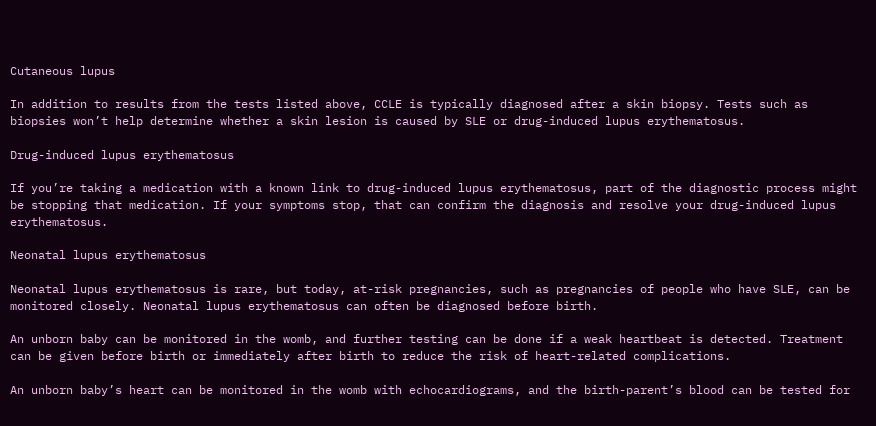Cutaneous lupus

In addition to results from the tests listed above, CCLE is typically diagnosed after a skin biopsy. Tests such as biopsies won’t help determine whether a skin lesion is caused by SLE or drug-induced lupus erythematosus.

Drug-induced lupus erythematosus

If you’re taking a medication with a known link to drug-induced lupus erythematosus, part of the diagnostic process might be stopping that medication. If your symptoms stop, that can confirm the diagnosis and resolve your drug-induced lupus erythematosus.

Neonatal lupus erythematosus

Neonatal lupus erythematosus is rare, but today, at-risk pregnancies, such as pregnancies of people who have SLE, can be monitored closely. Neonatal lupus erythematosus can often be diagnosed before birth.

An unborn baby can be monitored in the womb, and further testing can be done if a weak heartbeat is detected. Treatment can be given before birth or immediately after birth to reduce the risk of heart-related complications.

An unborn baby’s heart can be monitored in the womb with echocardiograms, and the birth-parent’s blood can be tested for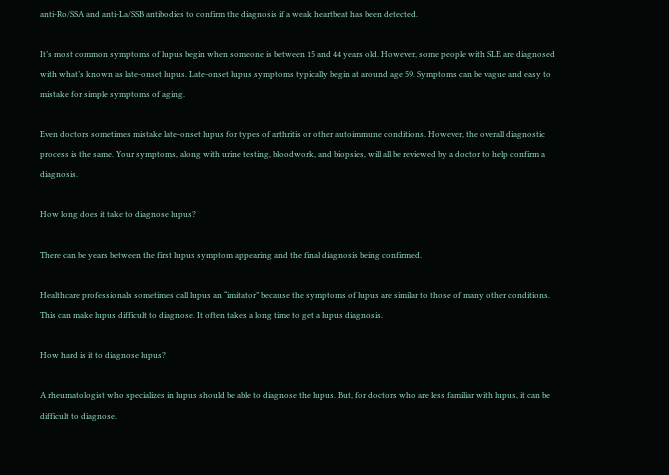anti-Ro/SSA and anti-La/SSB antibodies to confirm the diagnosis if a weak heartbeat has been detected.

It’s most common symptoms of lupus begin when someone is between 15 and 44 years old. However, some people with SLE are diagnosed with what’s known as late-onset lupus. Late-onset lupus symptoms typically begin at around age 59. Symptoms can be vague and easy to mistake for simple symptoms of aging.

Even doctors sometimes mistake late-onset lupus for types of arthritis or other autoimmune conditions. However, the overall diagnostic process is the same. Your symptoms, along with urine testing, bloodwork, and biopsies, will all be reviewed by a doctor to help confirm a diagnosis.

How long does it take to diagnose lupus?

There can be years between the first lupus symptom appearing and the final diagnosis being confirmed.

Healthcare professionals sometimes call lupus an “imitator” because the symptoms of lupus are similar to those of many other conditions. This can make lupus difficult to diagnose. It often takes a long time to get a lupus diagnosis.

How hard is it to diagnose lupus?

A rheumatologist who specializes in lupus should be able to diagnose the lupus. But, for doctors who are less familiar with lupus, it can be difficult to diagnose.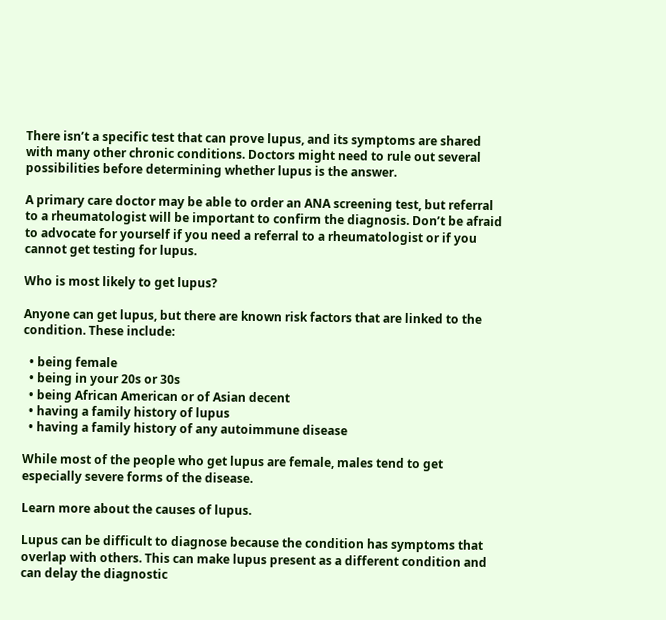There isn’t a specific test that can prove lupus, and its symptoms are shared with many other chronic conditions. Doctors might need to rule out several possibilities before determining whether lupus is the answer.

A primary care doctor may be able to order an ANA screening test, but referral to a rheumatologist will be important to confirm the diagnosis. Don’t be afraid to advocate for yourself if you need a referral to a rheumatologist or if you cannot get testing for lupus.

Who is most likely to get lupus?

Anyone can get lupus, but there are known risk factors that are linked to the condition. These include:

  • being female
  • being in your 20s or 30s
  • being African American or of Asian decent
  • having a family history of lupus
  • having a family history of any autoimmune disease

While most of the people who get lupus are female, males tend to get especially severe forms of the disease.

Learn more about the causes of lupus.

Lupus can be difficult to diagnose because the condition has symptoms that overlap with others. This can make lupus present as a different condition and can delay the diagnostic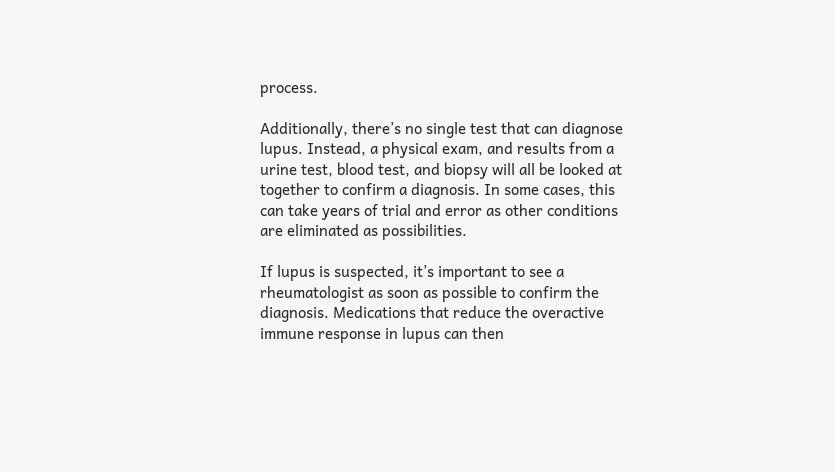process.

Additionally, there’s no single test that can diagnose lupus. Instead, a physical exam, and results from a urine test, blood test, and biopsy will all be looked at together to confirm a diagnosis. In some cases, this can take years of trial and error as other conditions are eliminated as possibilities.

If lupus is suspected, it’s important to see a rheumatologist as soon as possible to confirm the diagnosis. Medications that reduce the overactive immune response in lupus can then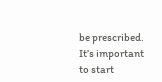be prescribed. It’s important to start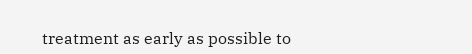treatment as early as possible to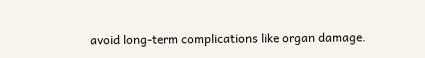avoid long-term complications like organ damage.